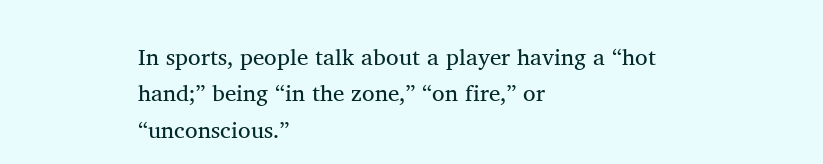In sports, people talk about a player having a “hot hand;” being “in the zone,” “on fire,” or “unconscious.”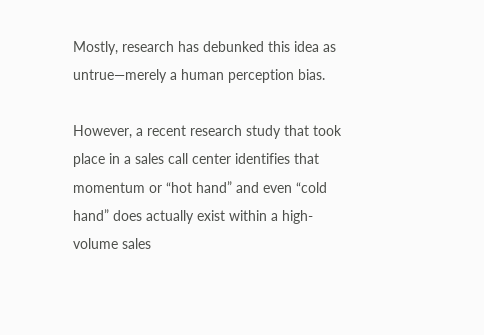Mostly, research has debunked this idea as untrue—merely a human perception bias.

However, a recent research study that took place in a sales call center identifies that momentum or “hot hand” and even “cold hand” does actually exist within a high-volume sales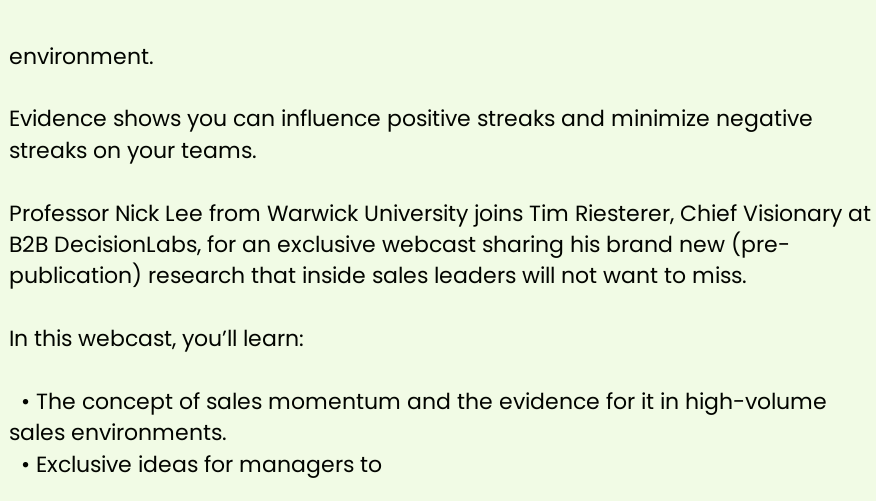environment.

Evidence shows you can influence positive streaks and minimize negative streaks on your teams.

Professor Nick Lee from Warwick University joins Tim Riesterer, Chief Visionary at B2B DecisionLabs, for an exclusive webcast sharing his brand new (pre-publication) research that inside sales leaders will not want to miss.

In this webcast, you’ll learn:

  • The concept of sales momentum and the evidence for it in high-volume sales environments.
  • Exclusive ideas for managers to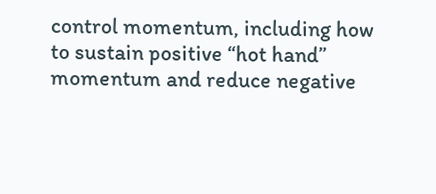control momentum, including how to sustain positive “hot hand” momentum and reduce negative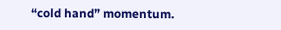“cold hand” momentum.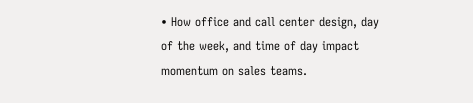• How office and call center design, day of the week, and time of day impact momentum on sales teams.